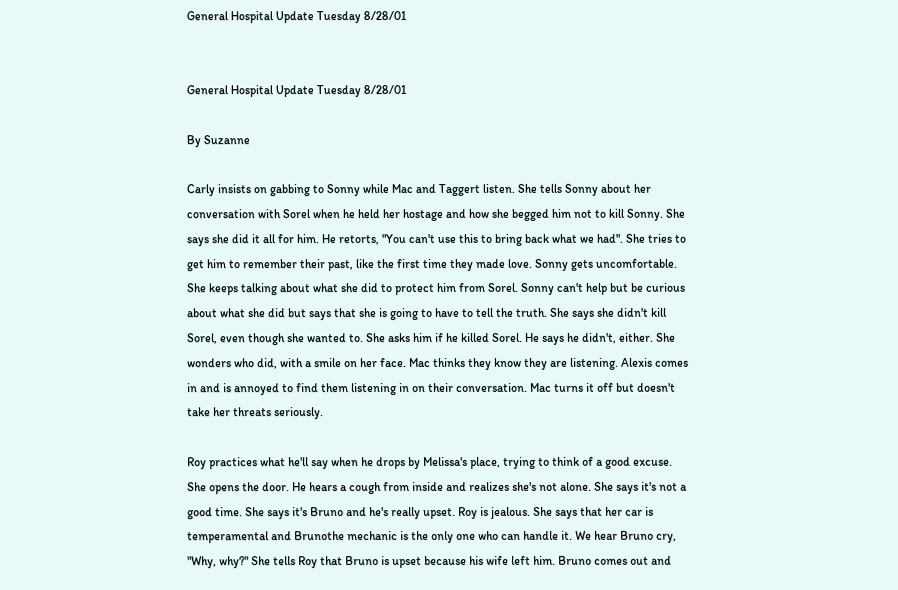General Hospital Update Tuesday 8/28/01


General Hospital Update Tuesday 8/28/01

By Suzanne

Carly insists on gabbing to Sonny while Mac and Taggert listen. She tells Sonny about her conversation with Sorel when he held her hostage and how she begged him not to kill Sonny. She says she did it all for him. He retorts, "You can't use this to bring back what we had". She tries to get him to remember their past, like the first time they made love. Sonny gets uncomfortable. She keeps talking about what she did to protect him from Sorel. Sonny can't help but be curious about what she did but says that she is going to have to tell the truth. She says she didn't kill Sorel, even though she wanted to. She asks him if he killed Sorel. He says he didn't, either. She wonders who did, with a smile on her face. Mac thinks they know they are listening. Alexis comes in and is annoyed to find them listening in on their conversation. Mac turns it off but doesn't take her threats seriously.

Roy practices what he'll say when he drops by Melissa's place, trying to think of a good excuse. She opens the door. He hears a cough from inside and realizes she's not alone. She says it's not a good time. She says it's Bruno and he's really upset. Roy is jealous. She says that her car is temperamental and Brunothe mechanic is the only one who can handle it. We hear Bruno cry, "Why, why?" She tells Roy that Bruno is upset because his wife left him. Bruno comes out and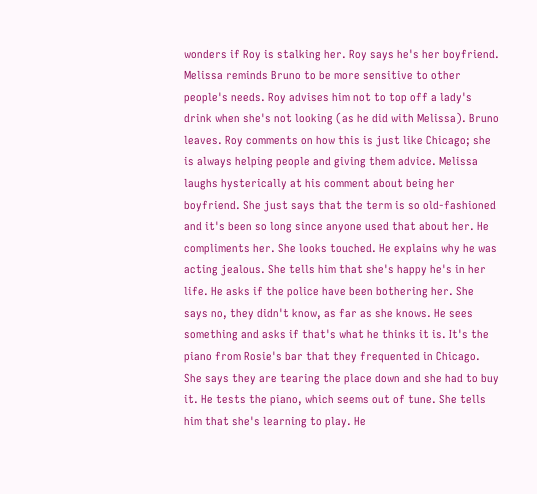wonders if Roy is stalking her. Roy says he's her boyfriend. Melissa reminds Bruno to be more sensitive to other people's needs. Roy advises him not to top off a lady's drink when she's not looking (as he did with Melissa). Bruno leaves. Roy comments on how this is just like Chicago; she is always helping people and giving them advice. Melissa laughs hysterically at his comment about being her boyfriend. She just says that the term is so old-fashioned and it's been so long since anyone used that about her. He compliments her. She looks touched. He explains why he was acting jealous. She tells him that she's happy he's in her life. He asks if the police have been bothering her. She says no, they didn't know, as far as she knows. He sees something and asks if that's what he thinks it is. It's the piano from Rosie's bar that they frequented in Chicago. She says they are tearing the place down and she had to buy it. He tests the piano, which seems out of tune. She tells him that she's learning to play. He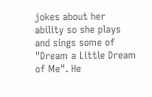jokes about her ability so she plays and sings some of "Dream a Little Dream of Me". He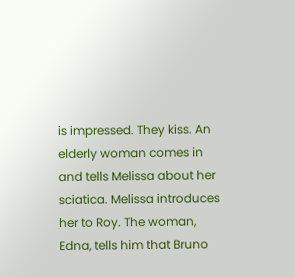is impressed. They kiss. An elderly woman comes in and tells Melissa about her sciatica. Melissa introduces her to Roy. The woman, Edna, tells him that Bruno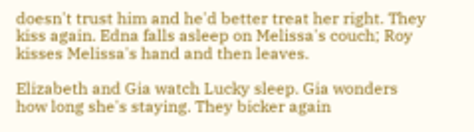doesn't trust him and he'd better treat her right. They kiss again. Edna falls asleep on Melissa's couch; Roy kisses Melissa's hand and then leaves.

Elizabeth and Gia watch Lucky sleep. Gia wonders how long she's staying. They bicker again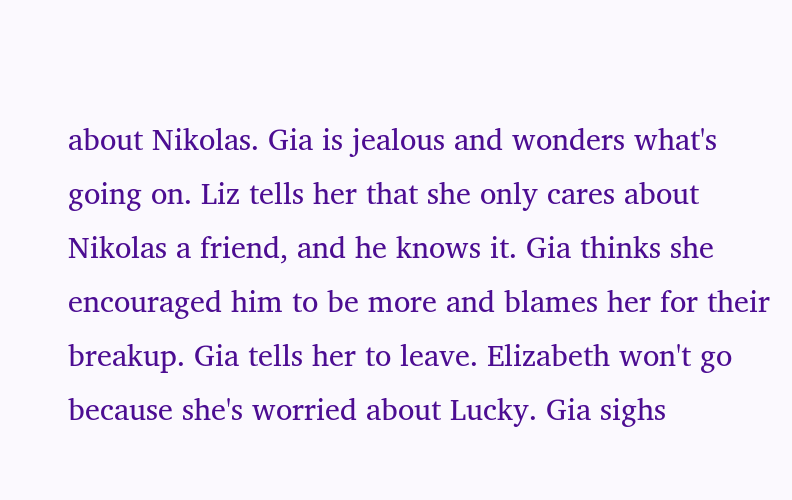about Nikolas. Gia is jealous and wonders what's going on. Liz tells her that she only cares about Nikolas a friend, and he knows it. Gia thinks she encouraged him to be more and blames her for their breakup. Gia tells her to leave. Elizabeth won't go because she's worried about Lucky. Gia sighs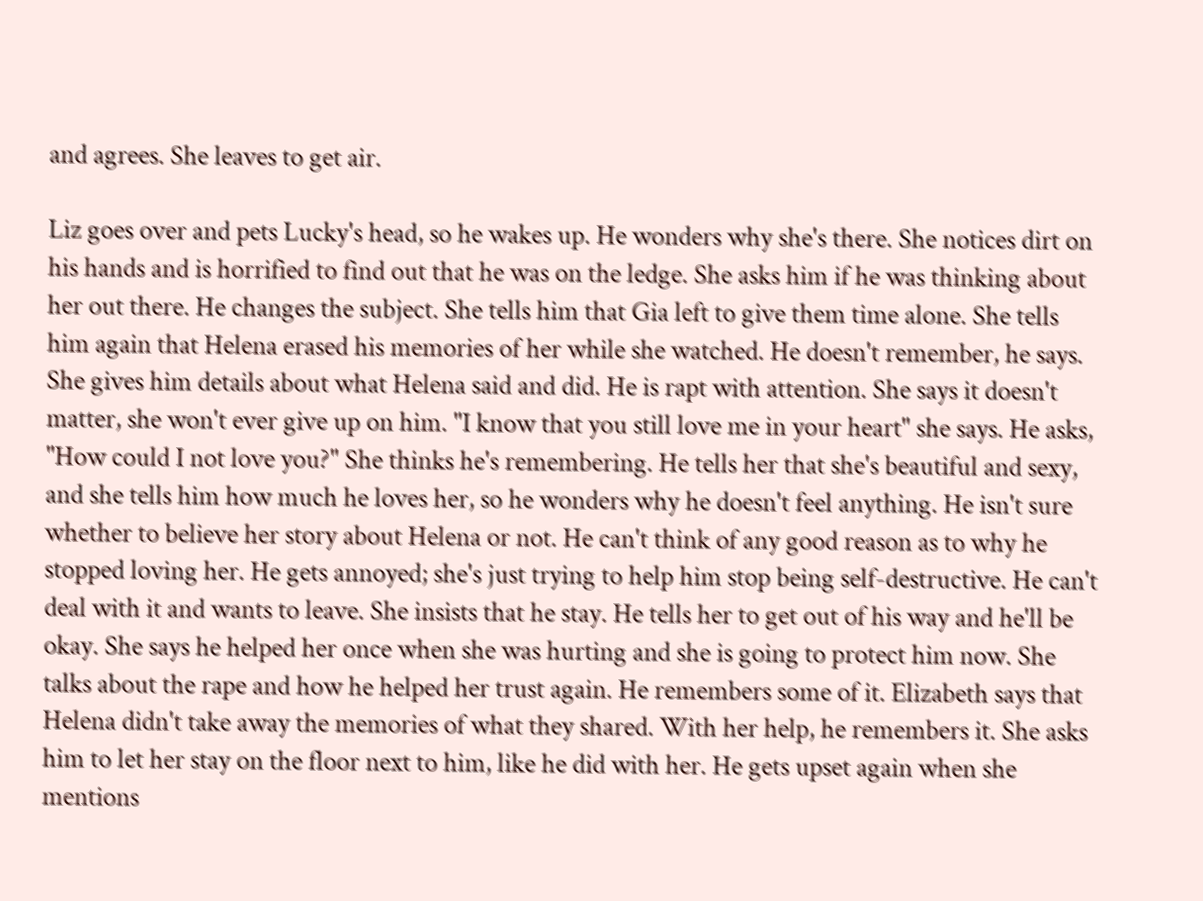and agrees. She leaves to get air.

Liz goes over and pets Lucky's head, so he wakes up. He wonders why she's there. She notices dirt on his hands and is horrified to find out that he was on the ledge. She asks him if he was thinking about her out there. He changes the subject. She tells him that Gia left to give them time alone. She tells him again that Helena erased his memories of her while she watched. He doesn't remember, he says. She gives him details about what Helena said and did. He is rapt with attention. She says it doesn't matter, she won't ever give up on him. "I know that you still love me in your heart" she says. He asks, "How could I not love you?" She thinks he's remembering. He tells her that she's beautiful and sexy, and she tells him how much he loves her, so he wonders why he doesn't feel anything. He isn't sure whether to believe her story about Helena or not. He can't think of any good reason as to why he stopped loving her. He gets annoyed; she's just trying to help him stop being self-destructive. He can't deal with it and wants to leave. She insists that he stay. He tells her to get out of his way and he'll be okay. She says he helped her once when she was hurting and she is going to protect him now. She talks about the rape and how he helped her trust again. He remembers some of it. Elizabeth says that Helena didn't take away the memories of what they shared. With her help, he remembers it. She asks him to let her stay on the floor next to him, like he did with her. He gets upset again when she mentions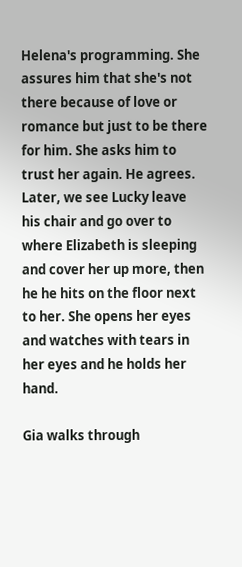Helena's programming. She assures him that she's not there because of love or romance but just to be there for him. She asks him to trust her again. He agrees. Later, we see Lucky leave his chair and go over to where Elizabeth is sleeping and cover her up more, then he he hits on the floor next to her. She opens her eyes and watches with tears in her eyes and he holds her hand.

Gia walks through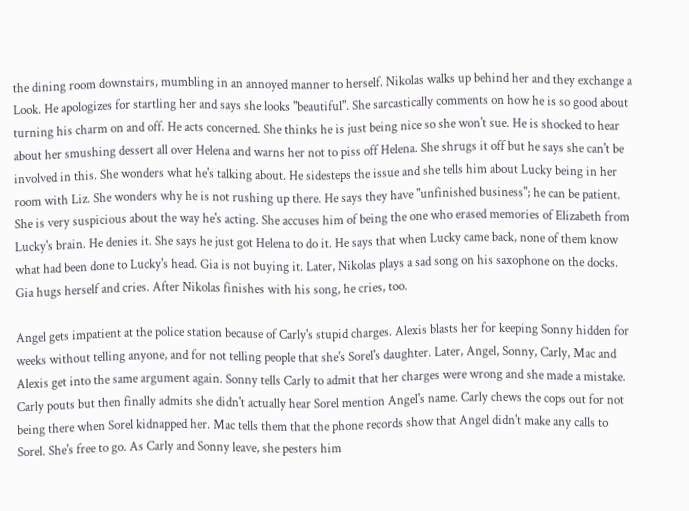the dining room downstairs, mumbling in an annoyed manner to herself. Nikolas walks up behind her and they exchange a Look. He apologizes for startling her and says she looks "beautiful". She sarcastically comments on how he is so good about turning his charm on and off. He acts concerned. She thinks he is just being nice so she won't sue. He is shocked to hear about her smushing dessert all over Helena and warns her not to piss off Helena. She shrugs it off but he says she can't be involved in this. She wonders what he's talking about. He sidesteps the issue and she tells him about Lucky being in her room with Liz. She wonders why he is not rushing up there. He says they have "unfinished business"; he can be patient. She is very suspicious about the way he's acting. She accuses him of being the one who erased memories of Elizabeth from Lucky's brain. He denies it. She says he just got Helena to do it. He says that when Lucky came back, none of them know what had been done to Lucky's head. Gia is not buying it. Later, Nikolas plays a sad song on his saxophone on the docks. Gia hugs herself and cries. After Nikolas finishes with his song, he cries, too.

Angel gets impatient at the police station because of Carly's stupid charges. Alexis blasts her for keeping Sonny hidden for weeks without telling anyone, and for not telling people that she's Sorel's daughter. Later, Angel, Sonny, Carly, Mac and Alexis get into the same argument again. Sonny tells Carly to admit that her charges were wrong and she made a mistake. Carly pouts but then finally admits she didn't actually hear Sorel mention Angel's name. Carly chews the cops out for not being there when Sorel kidnapped her. Mac tells them that the phone records show that Angel didn't make any calls to Sorel. She's free to go. As Carly and Sonny leave, she pesters him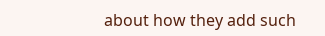about how they add such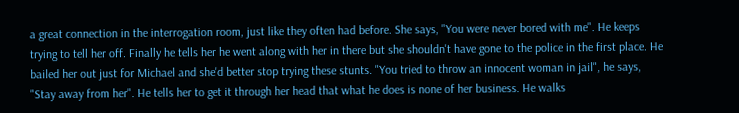a great connection in the interrogation room, just like they often had before. She says, "You were never bored with me". He keeps trying to tell her off. Finally he tells her he went along with her in there but she shouldn't have gone to the police in the first place. He bailed her out just for Michael and she'd better stop trying these stunts. "You tried to throw an innocent woman in jail", he says, "Stay away from her". He tells her to get it through her head that what he does is none of her business. He walks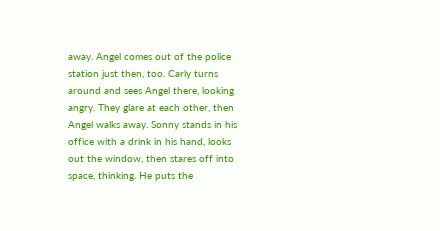away. Angel comes out of the police station just then, too. Carly turns around and sees Angel there, looking angry. They glare at each other, then Angel walks away. Sonny stands in his office with a drink in his hand, looks out the window, then stares off into space, thinking. He puts the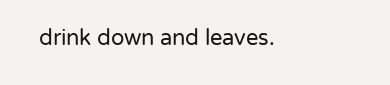drink down and leaves.